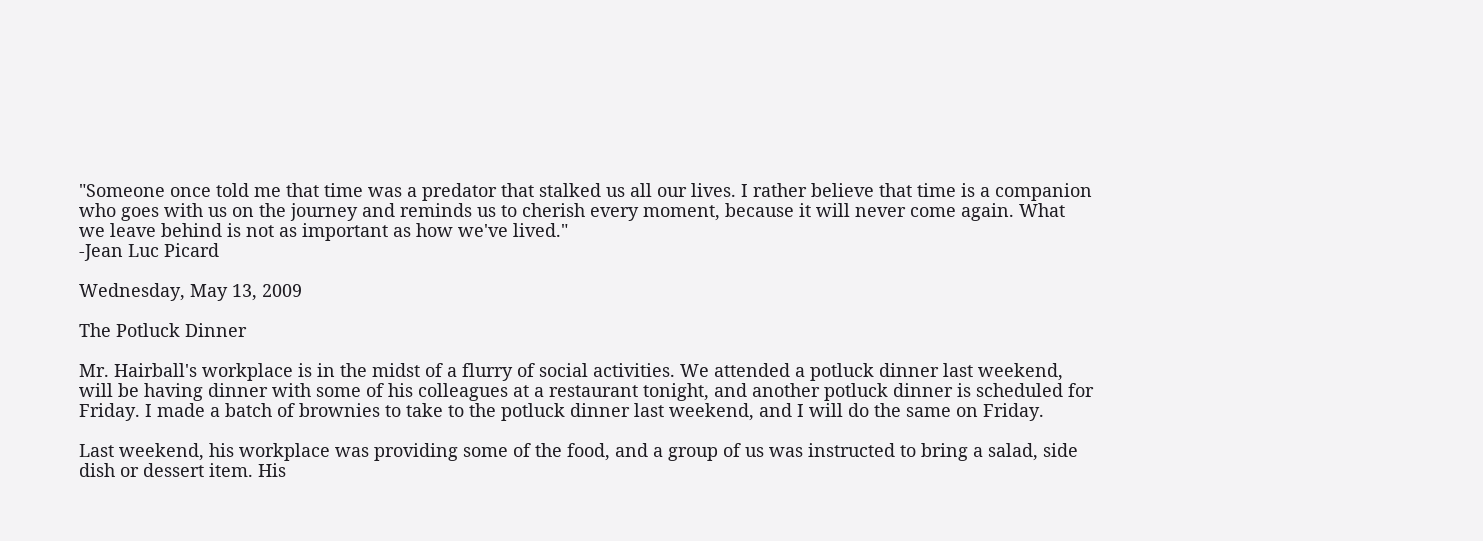"Someone once told me that time was a predator that stalked us all our lives. I rather believe that time is a companion who goes with us on the journey and reminds us to cherish every moment, because it will never come again. What we leave behind is not as important as how we've lived."
-Jean Luc Picard

Wednesday, May 13, 2009

The Potluck Dinner

Mr. Hairball's workplace is in the midst of a flurry of social activities. We attended a potluck dinner last weekend, will be having dinner with some of his colleagues at a restaurant tonight, and another potluck dinner is scheduled for Friday. I made a batch of brownies to take to the potluck dinner last weekend, and I will do the same on Friday.

Last weekend, his workplace was providing some of the food, and a group of us was instructed to bring a salad, side dish or dessert item. His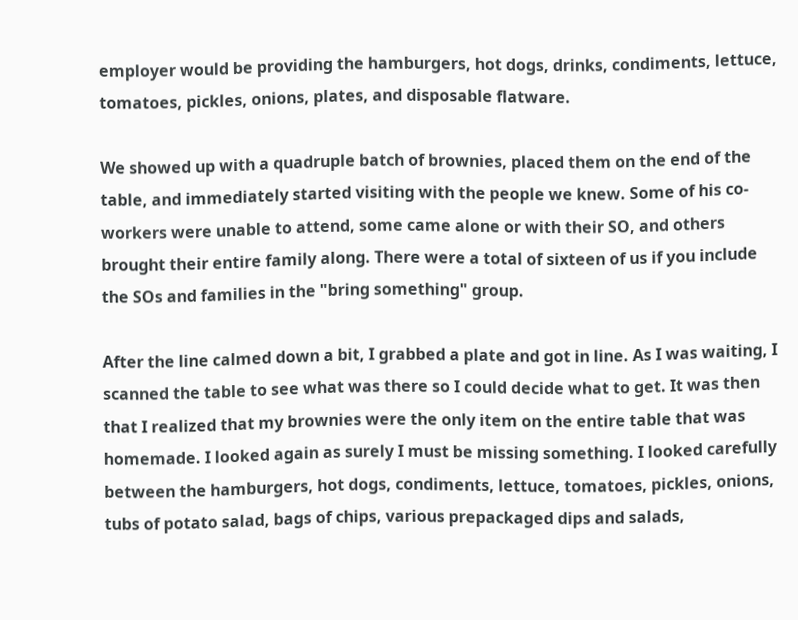employer would be providing the hamburgers, hot dogs, drinks, condiments, lettuce, tomatoes, pickles, onions, plates, and disposable flatware.

We showed up with a quadruple batch of brownies, placed them on the end of the table, and immediately started visiting with the people we knew. Some of his co-workers were unable to attend, some came alone or with their SO, and others brought their entire family along. There were a total of sixteen of us if you include the SOs and families in the "bring something" group.

After the line calmed down a bit, I grabbed a plate and got in line. As I was waiting, I scanned the table to see what was there so I could decide what to get. It was then that I realized that my brownies were the only item on the entire table that was homemade. I looked again as surely I must be missing something. I looked carefully between the hamburgers, hot dogs, condiments, lettuce, tomatoes, pickles, onions, tubs of potato salad, bags of chips, various prepackaged dips and salads,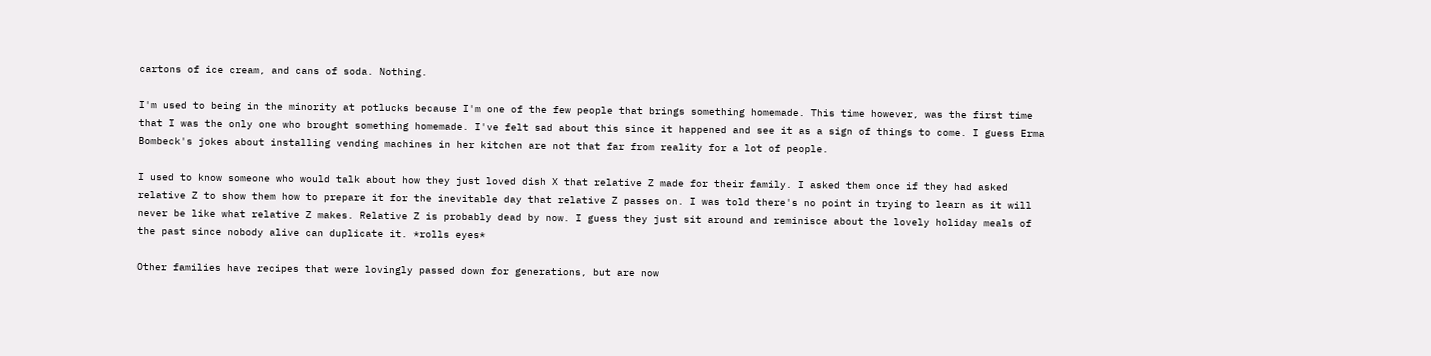cartons of ice cream, and cans of soda. Nothing.

I'm used to being in the minority at potlucks because I'm one of the few people that brings something homemade. This time however, was the first time that I was the only one who brought something homemade. I've felt sad about this since it happened and see it as a sign of things to come. I guess Erma Bombeck's jokes about installing vending machines in her kitchen are not that far from reality for a lot of people.

I used to know someone who would talk about how they just loved dish X that relative Z made for their family. I asked them once if they had asked relative Z to show them how to prepare it for the inevitable day that relative Z passes on. I was told there's no point in trying to learn as it will never be like what relative Z makes. Relative Z is probably dead by now. I guess they just sit around and reminisce about the lovely holiday meals of the past since nobody alive can duplicate it. *rolls eyes*

Other families have recipes that were lovingly passed down for generations, but are now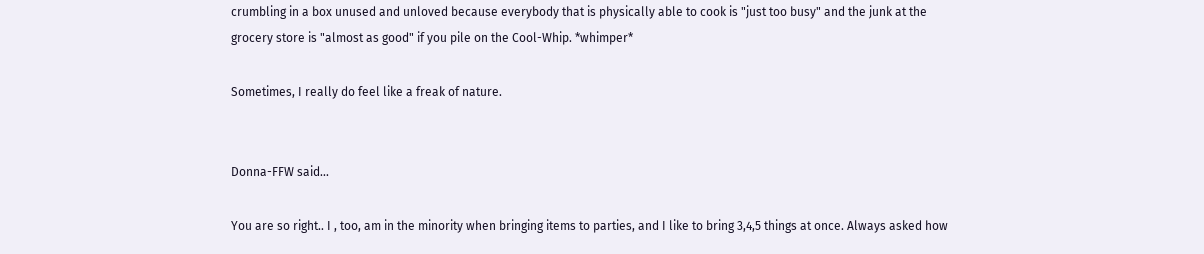crumbling in a box unused and unloved because everybody that is physically able to cook is "just too busy" and the junk at the grocery store is "almost as good" if you pile on the Cool-Whip. *whimper*

Sometimes, I really do feel like a freak of nature.


Donna-FFW said...

You are so right.. I , too, am in the minority when bringing items to parties, and I like to bring 3,4,5 things at once. Always asked how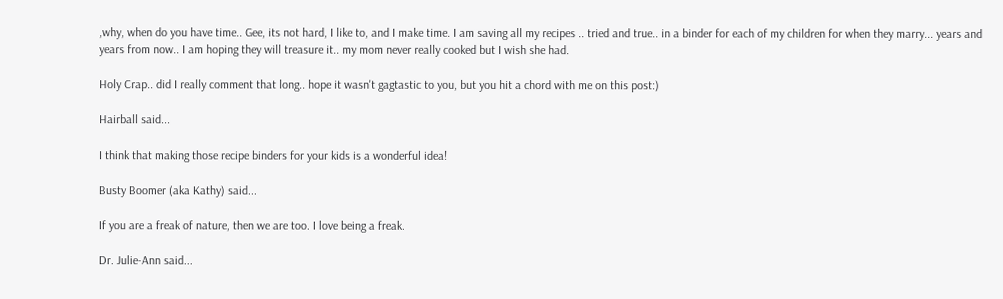,why, when do you have time.. Gee, its not hard, I like to, and I make time. I am saving all my recipes .. tried and true.. in a binder for each of my children for when they marry... years and years from now.. I am hoping they will treasure it.. my mom never really cooked but I wish she had.

Holy Crap.. did I really comment that long.. hope it wasn't gagtastic to you, but you hit a chord with me on this post:)

Hairball said...

I think that making those recipe binders for your kids is a wonderful idea!

Busty Boomer (aka Kathy) said...

If you are a freak of nature, then we are too. I love being a freak.

Dr. Julie-Ann said...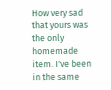How very sad that yours was the only homemade item. I've been in the same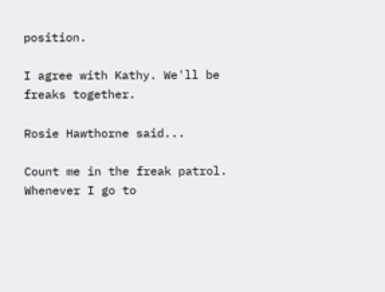position.

I agree with Kathy. We'll be freaks together.

Rosie Hawthorne said...

Count me in the freak patrol.
Whenever I go to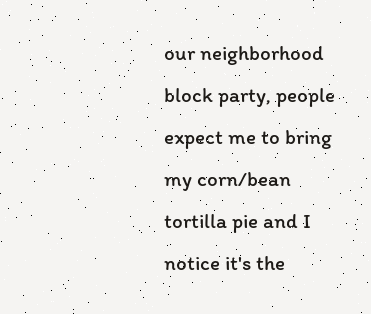our neighborhood block party, people expect me to bring my corn/bean tortilla pie and I notice it's the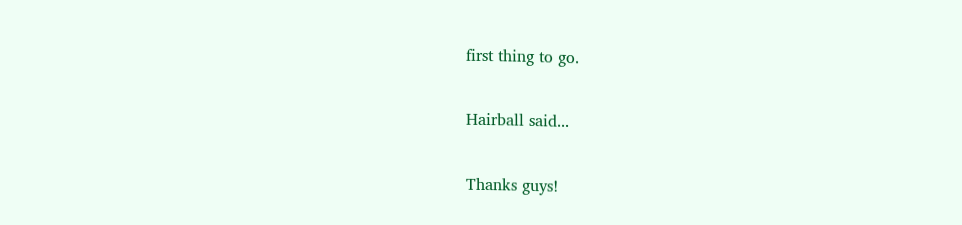first thing to go.

Hairball said...

Thanks guys!